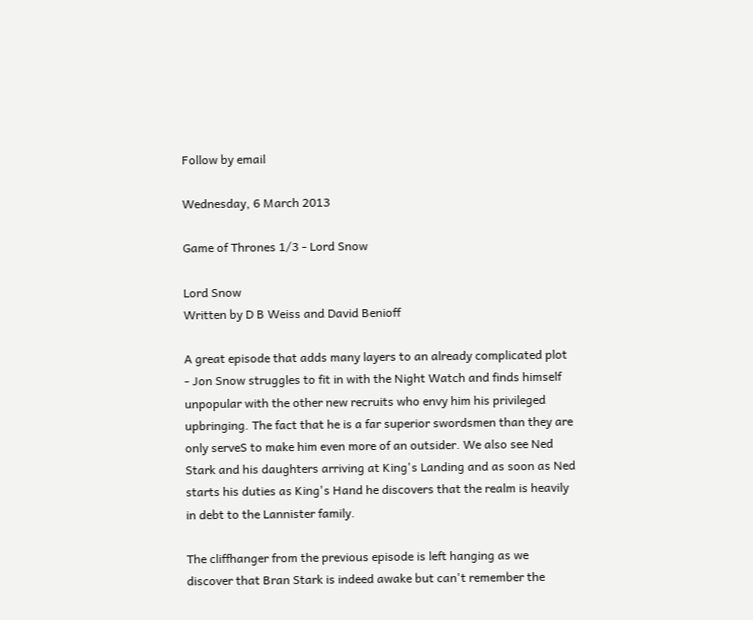Follow by email

Wednesday, 6 March 2013

Game of Thrones 1/3 - Lord Snow

Lord Snow
Written by D B Weiss and David Benioff

A great episode that adds many layers to an already complicated plot - Jon Snow struggles to fit in with the Night Watch and finds himself unpopular with the other new recruits who envy him his privileged upbringing. The fact that he is a far superior swordsmen than they are only serveS to make him even more of an outsider. We also see Ned Stark and his daughters arriving at King's Landing and as soon as Ned starts his duties as King's Hand he discovers that the realm is heavily in debt to the Lannister family.

The cliffhanger from the previous episode is left hanging as we discover that Bran Stark is indeed awake but can't remember the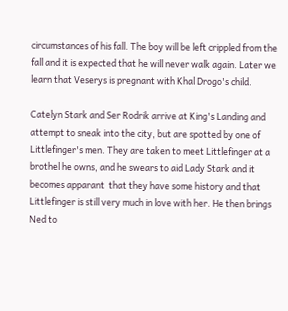circumstances of his fall. The boy will be left crippled from the fall and it is expected that he will never walk again. Later we learn that Veserys is pregnant with Khal Drogo's child.

Catelyn Stark and Ser Rodrik arrive at King's Landing and attempt to sneak into the city, but are spotted by one of Littlefinger's men. They are taken to meet Littlefinger at a brothel he owns, and he swears to aid Lady Stark and it becomes apparant  that they have some history and that Littlefinger is still very much in love with her. He then brings Ned to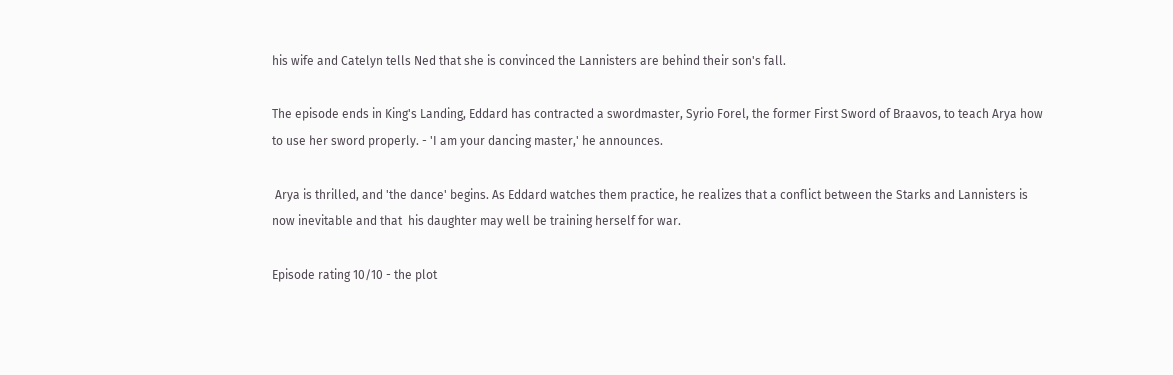his wife and Catelyn tells Ned that she is convinced the Lannisters are behind their son's fall.

The episode ends in King's Landing, Eddard has contracted a swordmaster, Syrio Forel, the former First Sword of Braavos, to teach Arya how to use her sword properly. - 'I am your dancing master,' he announces.

 Arya is thrilled, and 'the dance' begins. As Eddard watches them practice, he realizes that a conflict between the Starks and Lannisters is now inevitable and that  his daughter may well be training herself for war.

Episode rating 10/10 - the plot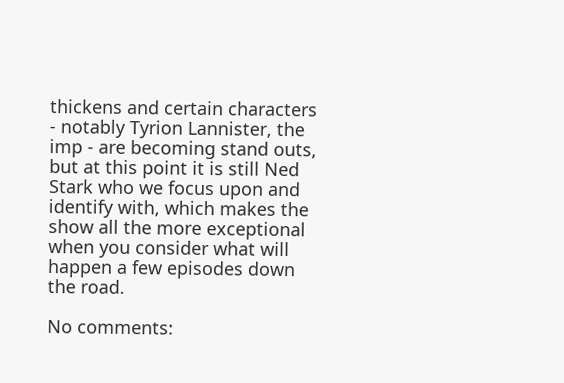thickens and certain characters - notably Tyrion Lannister, the imp - are becoming stand outs, but at this point it is still Ned Stark who we focus upon and identify with, which makes the show all the more exceptional when you consider what will happen a few episodes down the road.

No comments: